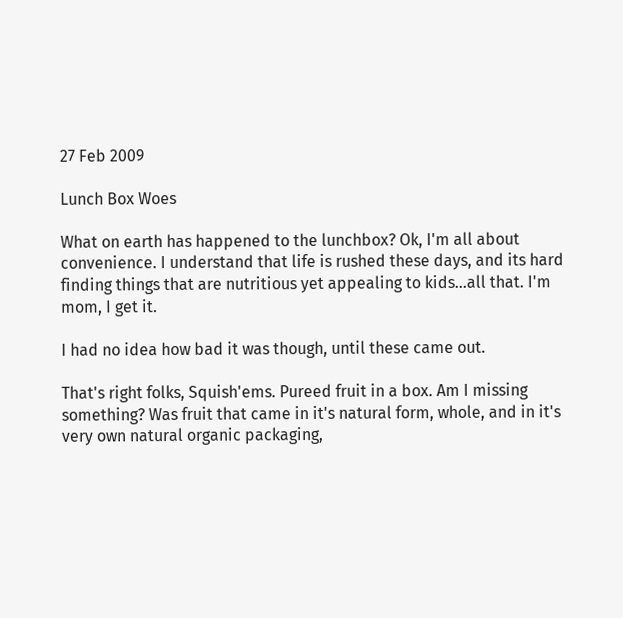27 Feb 2009

Lunch Box Woes

What on earth has happened to the lunchbox? Ok, I'm all about convenience. I understand that life is rushed these days, and its hard finding things that are nutritious yet appealing to kids...all that. I'm mom, I get it.

I had no idea how bad it was though, until these came out.

That's right folks, Squish'ems. Pureed fruit in a box. Am I missing something? Was fruit that came in it's natural form, whole, and in it's very own natural organic packaging,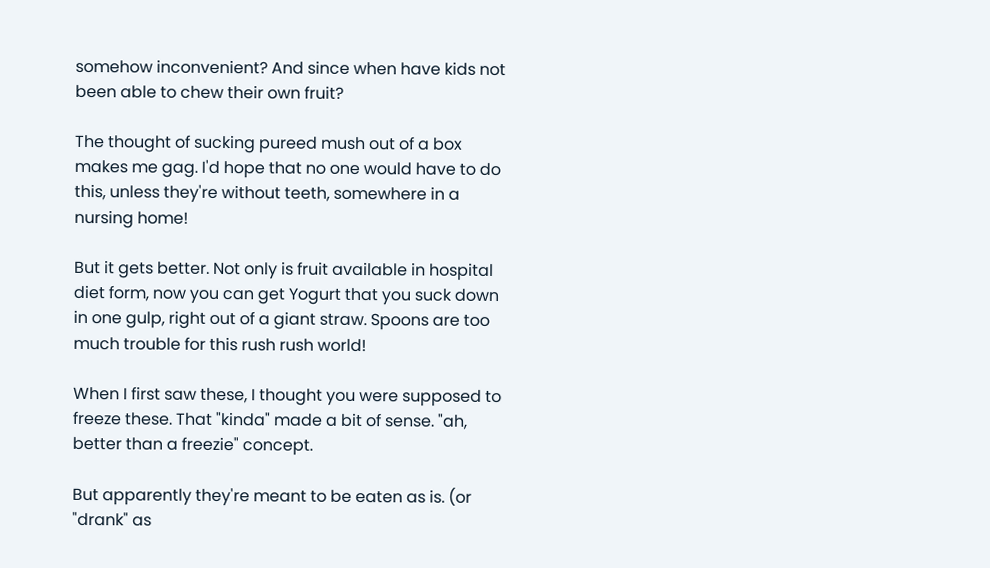somehow inconvenient? And since when have kids not been able to chew their own fruit?

The thought of sucking pureed mush out of a box makes me gag. I'd hope that no one would have to do this, unless they're without teeth, somewhere in a nursing home!

But it gets better. Not only is fruit available in hospital diet form, now you can get Yogurt that you suck down in one gulp, right out of a giant straw. Spoons are too much trouble for this rush rush world!

When I first saw these, I thought you were supposed to freeze these. That "kinda" made a bit of sense. "ah, better than a freezie" concept.

But apparently they're meant to be eaten as is. (or "drank" as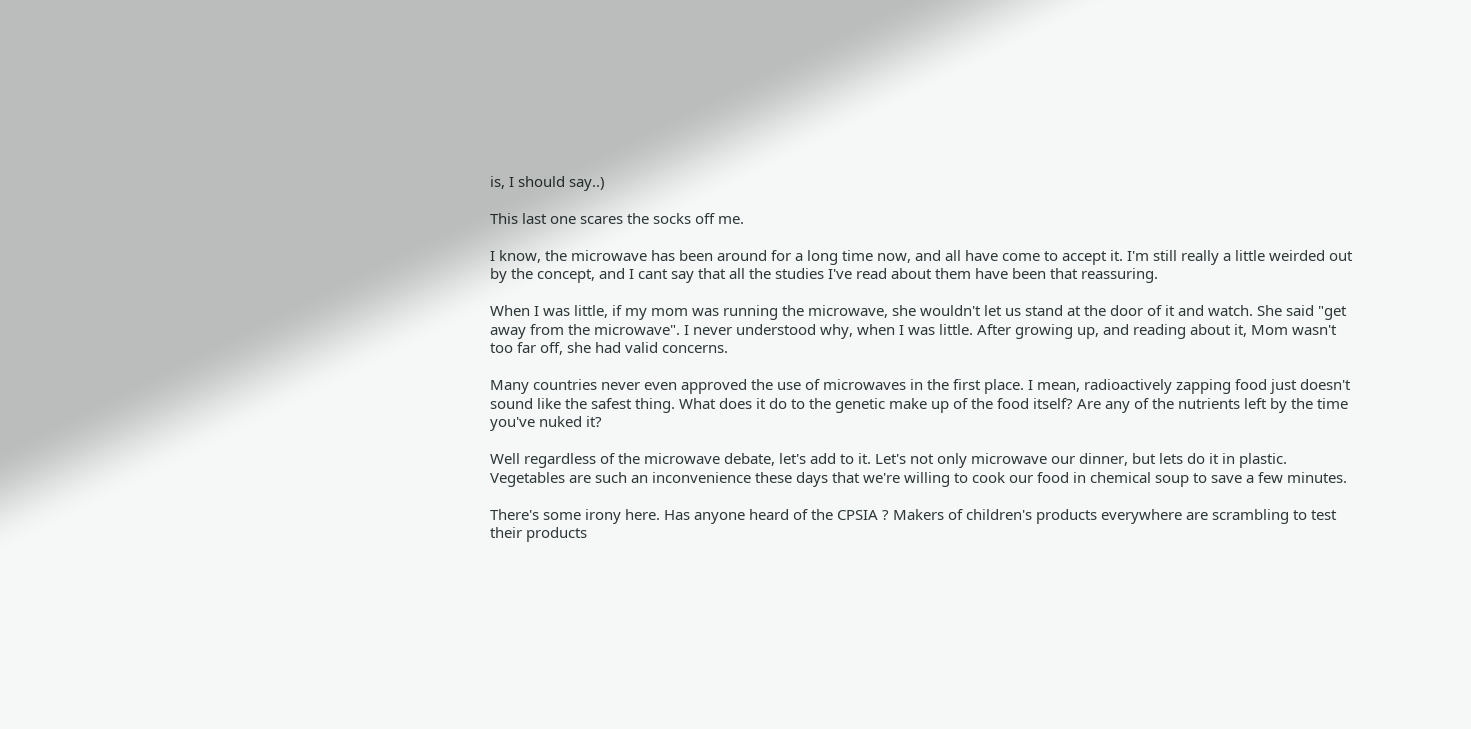is, I should say..)

This last one scares the socks off me.

I know, the microwave has been around for a long time now, and all have come to accept it. I'm still really a little weirded out by the concept, and I cant say that all the studies I've read about them have been that reassuring.

When I was little, if my mom was running the microwave, she wouldn't let us stand at the door of it and watch. She said "get away from the microwave". I never understood why, when I was little. After growing up, and reading about it, Mom wasn't too far off, she had valid concerns.

Many countries never even approved the use of microwaves in the first place. I mean, radioactively zapping food just doesn't sound like the safest thing. What does it do to the genetic make up of the food itself? Are any of the nutrients left by the time you've nuked it?

Well regardless of the microwave debate, let's add to it. Let's not only microwave our dinner, but lets do it in plastic.
Vegetables are such an inconvenience these days that we're willing to cook our food in chemical soup to save a few minutes.

There's some irony here. Has anyone heard of the CPSIA ? Makers of children's products everywhere are scrambling to test their products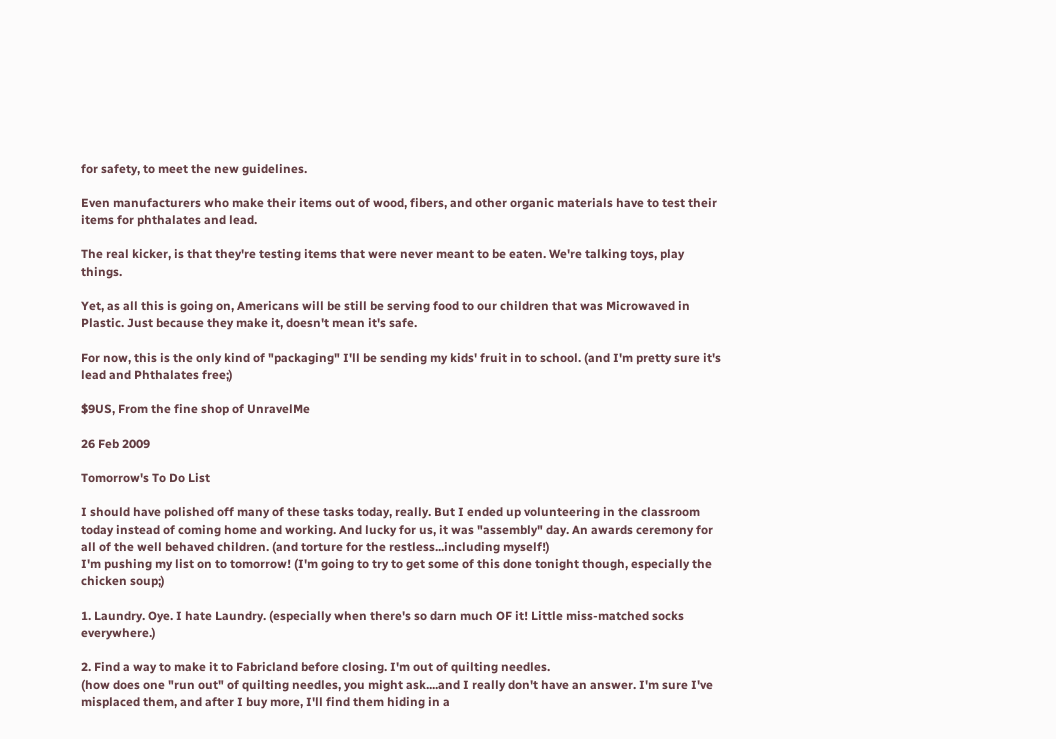for safety, to meet the new guidelines.

Even manufacturers who make their items out of wood, fibers, and other organic materials have to test their items for phthalates and lead.

The real kicker, is that they're testing items that were never meant to be eaten. We're talking toys, play things.

Yet, as all this is going on, Americans will be still be serving food to our children that was Microwaved in Plastic. Just because they make it, doesn't mean it's safe.

For now, this is the only kind of "packaging" I'll be sending my kids' fruit in to school. (and I'm pretty sure it's lead and Phthalates free;)

$9US, From the fine shop of UnravelMe

26 Feb 2009

Tomorrow's To Do List

I should have polished off many of these tasks today, really. But I ended up volunteering in the classroom today instead of coming home and working. And lucky for us, it was "assembly" day. An awards ceremony for all of the well behaved children. (and torture for the restless...including myself!)
I'm pushing my list on to tomorrow! (I'm going to try to get some of this done tonight though, especially the chicken soup;)

1. Laundry. Oye. I hate Laundry. (especially when there's so darn much OF it! Little miss-matched socks everywhere.)

2. Find a way to make it to Fabricland before closing. I'm out of quilting needles.
(how does one "run out" of quilting needles, you might ask....and I really don't have an answer. I'm sure I've misplaced them, and after I buy more, I'll find them hiding in a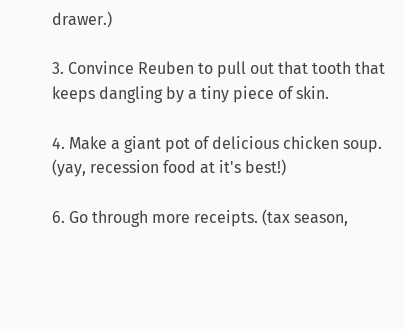drawer.)

3. Convince Reuben to pull out that tooth that keeps dangling by a tiny piece of skin.

4. Make a giant pot of delicious chicken soup. (yay, recession food at it's best!)

6. Go through more receipts. (tax season,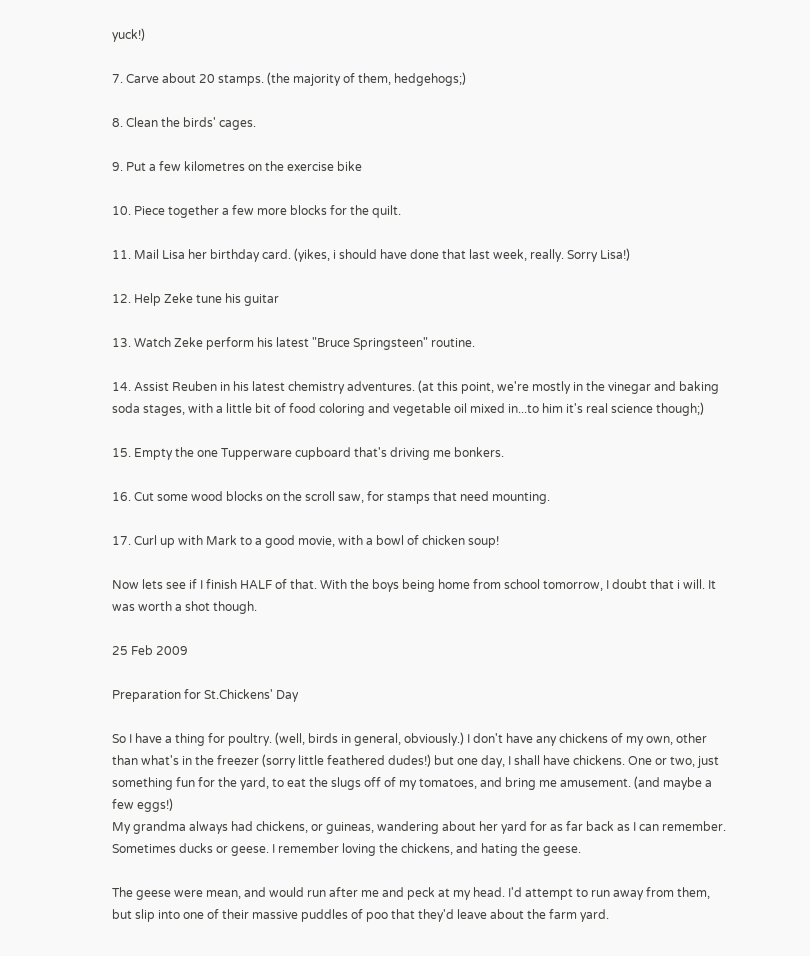yuck!)

7. Carve about 20 stamps. (the majority of them, hedgehogs;)

8. Clean the birds' cages.

9. Put a few kilometres on the exercise bike

10. Piece together a few more blocks for the quilt.

11. Mail Lisa her birthday card. (yikes, i should have done that last week, really. Sorry Lisa!)

12. Help Zeke tune his guitar

13. Watch Zeke perform his latest "Bruce Springsteen" routine.

14. Assist Reuben in his latest chemistry adventures. (at this point, we're mostly in the vinegar and baking soda stages, with a little bit of food coloring and vegetable oil mixed in...to him it's real science though;)

15. Empty the one Tupperware cupboard that's driving me bonkers.

16. Cut some wood blocks on the scroll saw, for stamps that need mounting.

17. Curl up with Mark to a good movie, with a bowl of chicken soup!

Now lets see if I finish HALF of that. With the boys being home from school tomorrow, I doubt that i will. It was worth a shot though.

25 Feb 2009

Preparation for St.Chickens' Day

So I have a thing for poultry. (well, birds in general, obviously.) I don't have any chickens of my own, other than what's in the freezer (sorry little feathered dudes!) but one day, I shall have chickens. One or two, just something fun for the yard, to eat the slugs off of my tomatoes, and bring me amusement. (and maybe a few eggs!)
My grandma always had chickens, or guineas, wandering about her yard for as far back as I can remember. Sometimes ducks or geese. I remember loving the chickens, and hating the geese.

The geese were mean, and would run after me and peck at my head. I'd attempt to run away from them, but slip into one of their massive puddles of poo that they'd leave about the farm yard.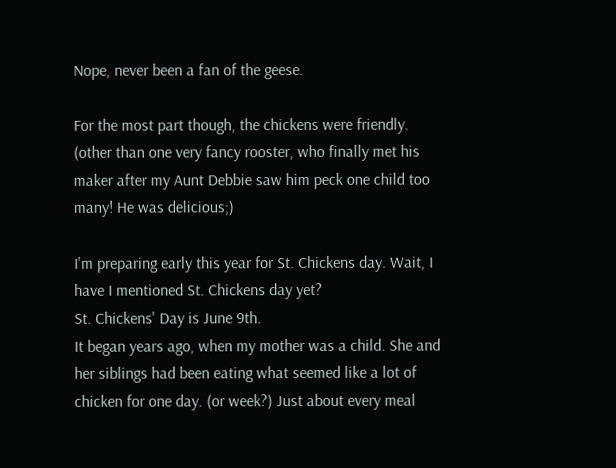Nope, never been a fan of the geese.

For the most part though, the chickens were friendly. (other than one very fancy rooster, who finally met his maker after my Aunt Debbie saw him peck one child too many! He was delicious;)

I'm preparing early this year for St. Chickens day. Wait, I have I mentioned St. Chickens day yet?
St. Chickens' Day is June 9th.
It began years ago, when my mother was a child. She and her siblings had been eating what seemed like a lot of chicken for one day. (or week?) Just about every meal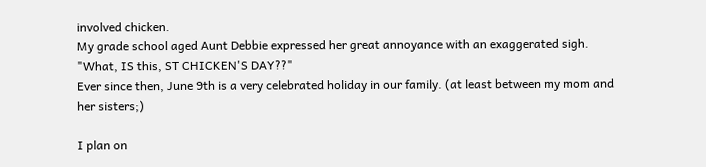involved chicken.
My grade school aged Aunt Debbie expressed her great annoyance with an exaggerated sigh. "What, IS this, ST CHICKEN'S DAY??"
Ever since then, June 9th is a very celebrated holiday in our family. (at least between my mom and her sisters;)

I plan on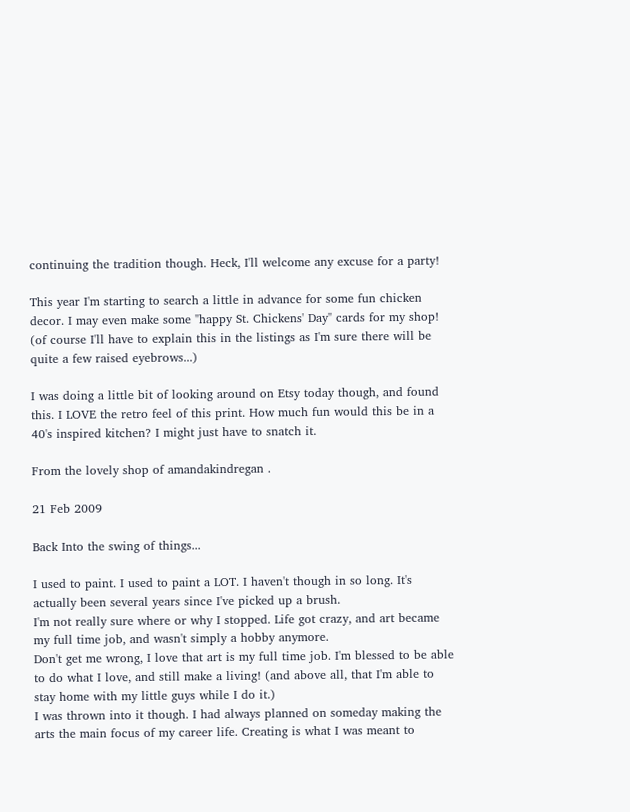continuing the tradition though. Heck, I'll welcome any excuse for a party!

This year I'm starting to search a little in advance for some fun chicken decor. I may even make some "happy St. Chickens' Day" cards for my shop! (of course I'll have to explain this in the listings as I'm sure there will be quite a few raised eyebrows...)

I was doing a little bit of looking around on Etsy today though, and found this. I LOVE the retro feel of this print. How much fun would this be in a 40's inspired kitchen? I might just have to snatch it.

From the lovely shop of amandakindregan .

21 Feb 2009

Back Into the swing of things...

I used to paint. I used to paint a LOT. I haven't though in so long. It's actually been several years since I've picked up a brush.
I'm not really sure where or why I stopped. Life got crazy, and art became my full time job, and wasn't simply a hobby anymore.
Don't get me wrong, I love that art is my full time job. I'm blessed to be able to do what I love, and still make a living! (and above all, that I'm able to stay home with my little guys while I do it.)
I was thrown into it though. I had always planned on someday making the arts the main focus of my career life. Creating is what I was meant to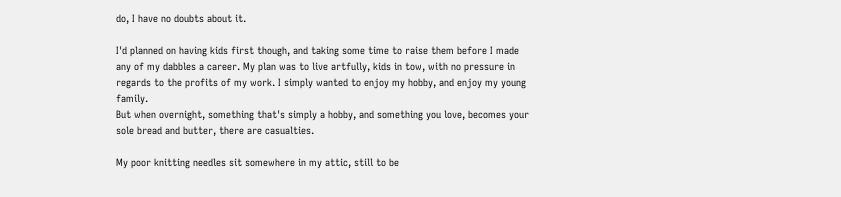do, I have no doubts about it.

I'd planned on having kids first though, and taking some time to raise them before I made any of my dabbles a career. My plan was to live artfully, kids in tow, with no pressure in regards to the profits of my work. I simply wanted to enjoy my hobby, and enjoy my young family.
But when overnight, something that's simply a hobby, and something you love, becomes your sole bread and butter, there are casualties.

My poor knitting needles sit somewhere in my attic, still to be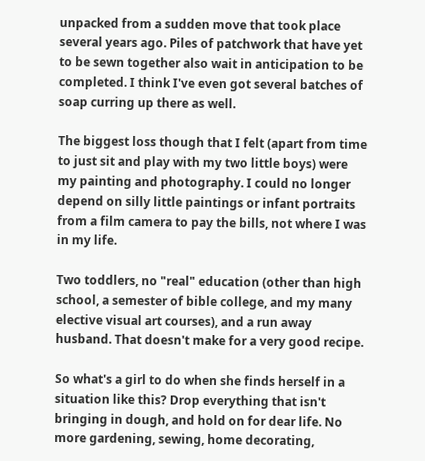unpacked from a sudden move that took place several years ago. Piles of patchwork that have yet to be sewn together also wait in anticipation to be completed. I think I've even got several batches of soap curring up there as well.

The biggest loss though that I felt (apart from time to just sit and play with my two little boys) were my painting and photography. I could no longer depend on silly little paintings or infant portraits from a film camera to pay the bills, not where I was in my life.

Two toddlers, no "real" education (other than high school, a semester of bible college, and my many elective visual art courses), and a run away husband. That doesn't make for a very good recipe.

So what's a girl to do when she finds herself in a situation like this? Drop everything that isn't bringing in dough, and hold on for dear life. No more gardening, sewing, home decorating,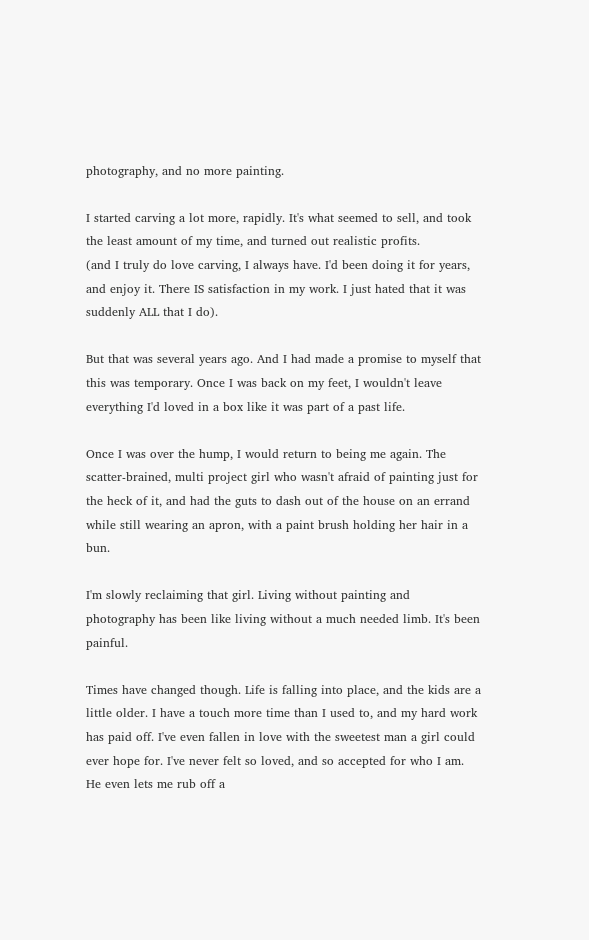photography, and no more painting.

I started carving a lot more, rapidly. It's what seemed to sell, and took the least amount of my time, and turned out realistic profits.
(and I truly do love carving, I always have. I'd been doing it for years, and enjoy it. There IS satisfaction in my work. I just hated that it was suddenly ALL that I do).

But that was several years ago. And I had made a promise to myself that this was temporary. Once I was back on my feet, I wouldn't leave everything I'd loved in a box like it was part of a past life.

Once I was over the hump, I would return to being me again. The scatter-brained, multi project girl who wasn't afraid of painting just for the heck of it, and had the guts to dash out of the house on an errand while still wearing an apron, with a paint brush holding her hair in a bun.

I'm slowly reclaiming that girl. Living without painting and photography has been like living without a much needed limb. It's been painful.

Times have changed though. Life is falling into place, and the kids are a little older. I have a touch more time than I used to, and my hard work has paid off. I've even fallen in love with the sweetest man a girl could ever hope for. I've never felt so loved, and so accepted for who I am. He even lets me rub off a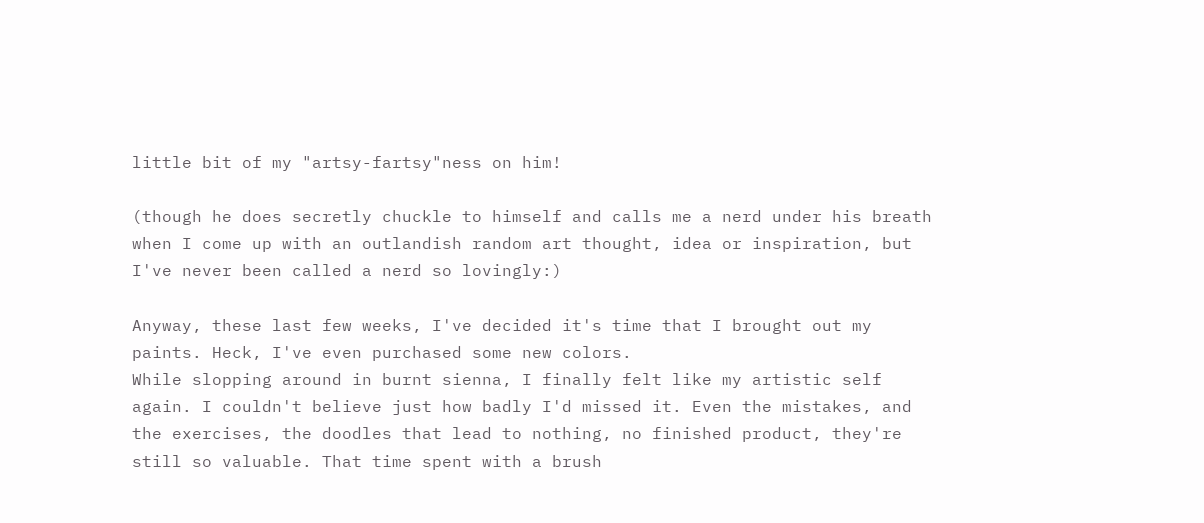little bit of my "artsy-fartsy"ness on him!

(though he does secretly chuckle to himself and calls me a nerd under his breath when I come up with an outlandish random art thought, idea or inspiration, but I've never been called a nerd so lovingly:)

Anyway, these last few weeks, I've decided it's time that I brought out my paints. Heck, I've even purchased some new colors.
While slopping around in burnt sienna, I finally felt like my artistic self again. I couldn't believe just how badly I'd missed it. Even the mistakes, and the exercises, the doodles that lead to nothing, no finished product, they're still so valuable. That time spent with a brush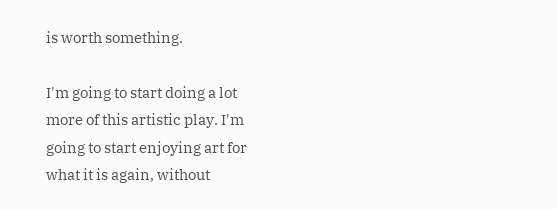is worth something.

I'm going to start doing a lot more of this artistic play. I'm going to start enjoying art for what it is again, without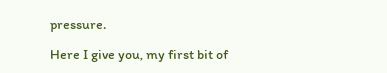pressure.

Here I give you, my first bit of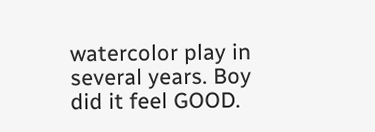watercolor play in several years. Boy did it feel GOOD.